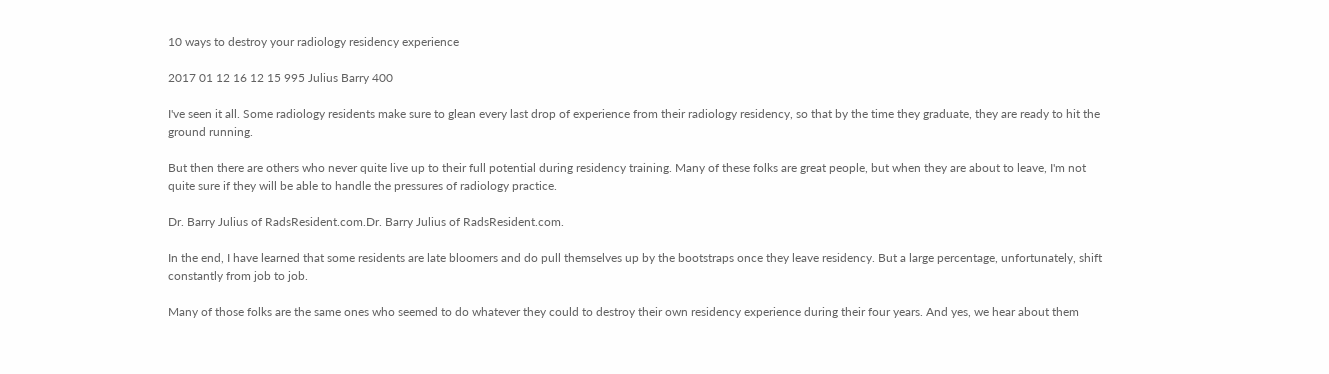10 ways to destroy your radiology residency experience

2017 01 12 16 12 15 995 Julius Barry 400

I've seen it all. Some radiology residents make sure to glean every last drop of experience from their radiology residency, so that by the time they graduate, they are ready to hit the ground running.

But then there are others who never quite live up to their full potential during residency training. Many of these folks are great people, but when they are about to leave, I'm not quite sure if they will be able to handle the pressures of radiology practice.

Dr. Barry Julius of RadsResident.com.Dr. Barry Julius of RadsResident.com.

In the end, I have learned that some residents are late bloomers and do pull themselves up by the bootstraps once they leave residency. But a large percentage, unfortunately, shift constantly from job to job.

Many of those folks are the same ones who seemed to do whatever they could to destroy their own residency experience during their four years. And yes, we hear about them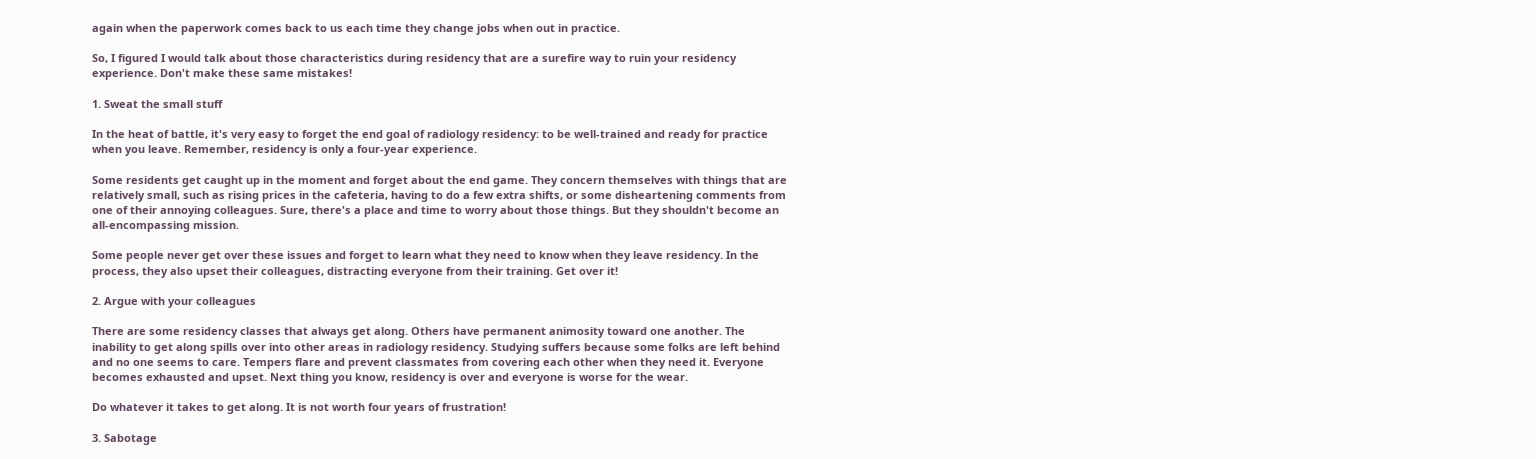again when the paperwork comes back to us each time they change jobs when out in practice.

So, I figured I would talk about those characteristics during residency that are a surefire way to ruin your residency experience. Don't make these same mistakes!

1. Sweat the small stuff

In the heat of battle, it's very easy to forget the end goal of radiology residency: to be well-trained and ready for practice when you leave. Remember, residency is only a four-year experience.

Some residents get caught up in the moment and forget about the end game. They concern themselves with things that are relatively small, such as rising prices in the cafeteria, having to do a few extra shifts, or some disheartening comments from one of their annoying colleagues. Sure, there's a place and time to worry about those things. But they shouldn't become an all-encompassing mission.

Some people never get over these issues and forget to learn what they need to know when they leave residency. In the process, they also upset their colleagues, distracting everyone from their training. Get over it!

2. Argue with your colleagues

There are some residency classes that always get along. Others have permanent animosity toward one another. The inability to get along spills over into other areas in radiology residency. Studying suffers because some folks are left behind and no one seems to care. Tempers flare and prevent classmates from covering each other when they need it. Everyone becomes exhausted and upset. Next thing you know, residency is over and everyone is worse for the wear.

Do whatever it takes to get along. It is not worth four years of frustration!

3. Sabotage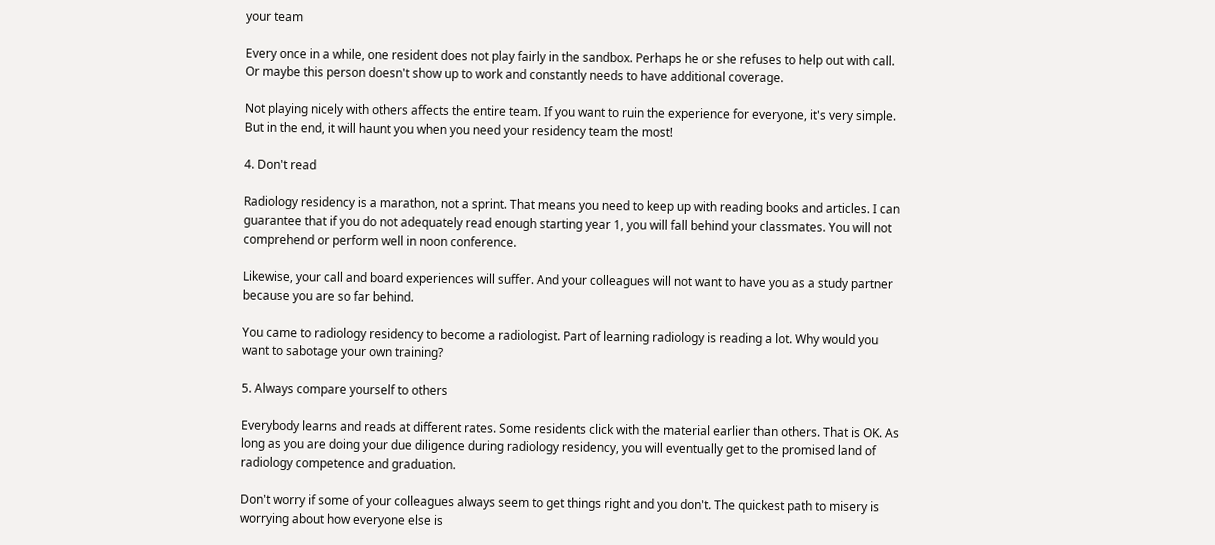your team

Every once in a while, one resident does not play fairly in the sandbox. Perhaps he or she refuses to help out with call. Or maybe this person doesn't show up to work and constantly needs to have additional coverage.

Not playing nicely with others affects the entire team. If you want to ruin the experience for everyone, it's very simple. But in the end, it will haunt you when you need your residency team the most!

4. Don't read

Radiology residency is a marathon, not a sprint. That means you need to keep up with reading books and articles. I can guarantee that if you do not adequately read enough starting year 1, you will fall behind your classmates. You will not comprehend or perform well in noon conference.

Likewise, your call and board experiences will suffer. And your colleagues will not want to have you as a study partner because you are so far behind.

You came to radiology residency to become a radiologist. Part of learning radiology is reading a lot. Why would you want to sabotage your own training?

5. Always compare yourself to others

Everybody learns and reads at different rates. Some residents click with the material earlier than others. That is OK. As long as you are doing your due diligence during radiology residency, you will eventually get to the promised land of radiology competence and graduation.

Don't worry if some of your colleagues always seem to get things right and you don't. The quickest path to misery is worrying about how everyone else is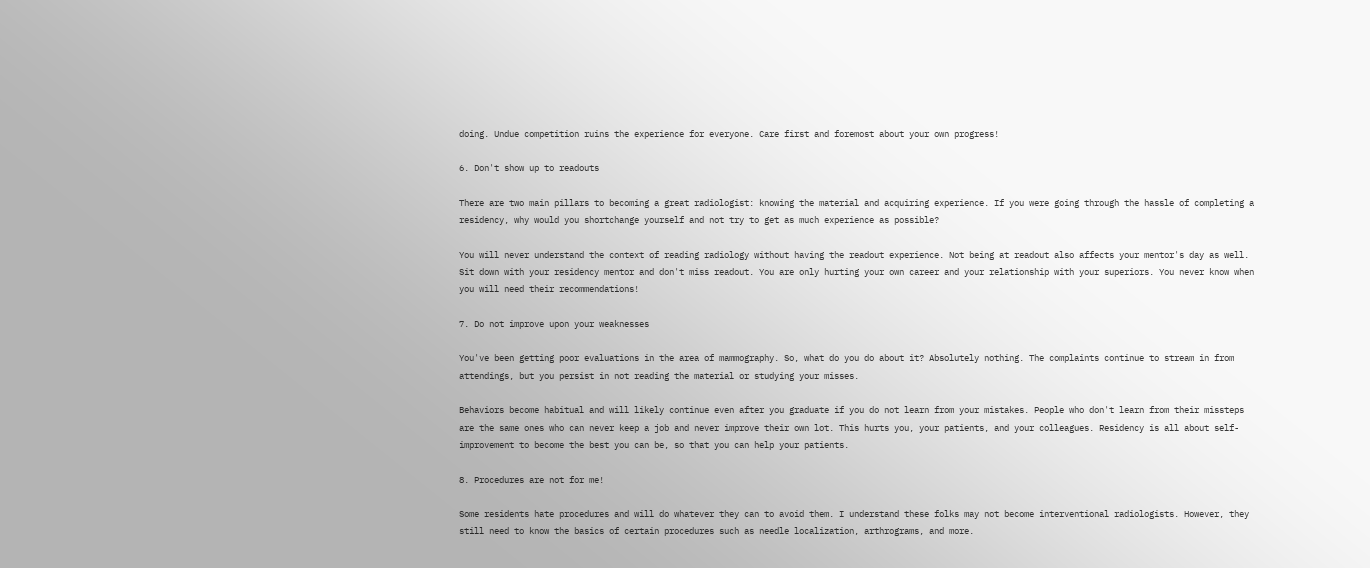doing. Undue competition ruins the experience for everyone. Care first and foremost about your own progress!

6. Don't show up to readouts

There are two main pillars to becoming a great radiologist: knowing the material and acquiring experience. If you were going through the hassle of completing a residency, why would you shortchange yourself and not try to get as much experience as possible?

You will never understand the context of reading radiology without having the readout experience. Not being at readout also affects your mentor's day as well. Sit down with your residency mentor and don't miss readout. You are only hurting your own career and your relationship with your superiors. You never know when you will need their recommendations!

7. Do not improve upon your weaknesses

You've been getting poor evaluations in the area of mammography. So, what do you do about it? Absolutely nothing. The complaints continue to stream in from attendings, but you persist in not reading the material or studying your misses.

Behaviors become habitual and will likely continue even after you graduate if you do not learn from your mistakes. People who don't learn from their missteps are the same ones who can never keep a job and never improve their own lot. This hurts you, your patients, and your colleagues. Residency is all about self-improvement to become the best you can be, so that you can help your patients.

8. Procedures are not for me!

Some residents hate procedures and will do whatever they can to avoid them. I understand these folks may not become interventional radiologists. However, they still need to know the basics of certain procedures such as needle localization, arthrograms, and more.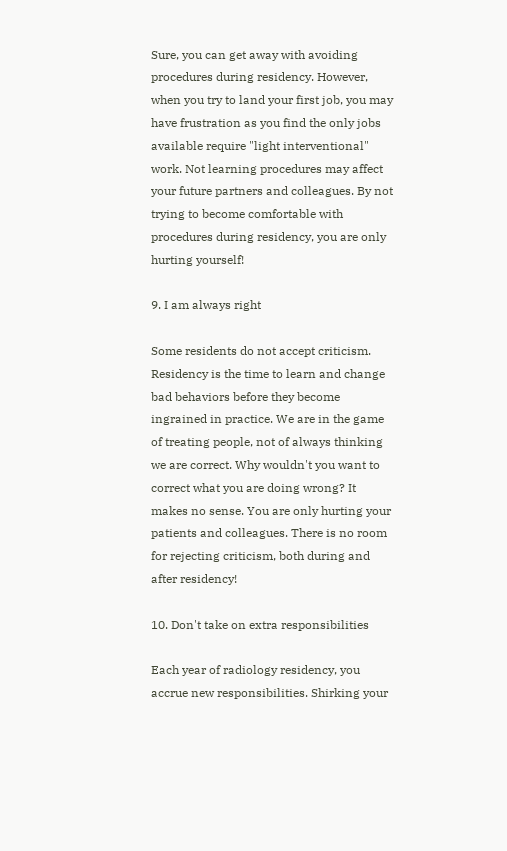Sure, you can get away with avoiding procedures during residency. However, when you try to land your first job, you may have frustration as you find the only jobs available require "light interventional" work. Not learning procedures may affect your future partners and colleagues. By not trying to become comfortable with procedures during residency, you are only hurting yourself!

9. I am always right

Some residents do not accept criticism. Residency is the time to learn and change bad behaviors before they become ingrained in practice. We are in the game of treating people, not of always thinking we are correct. Why wouldn't you want to correct what you are doing wrong? It makes no sense. You are only hurting your patients and colleagues. There is no room for rejecting criticism, both during and after residency!

10. Don't take on extra responsibilities

Each year of radiology residency, you accrue new responsibilities. Shirking your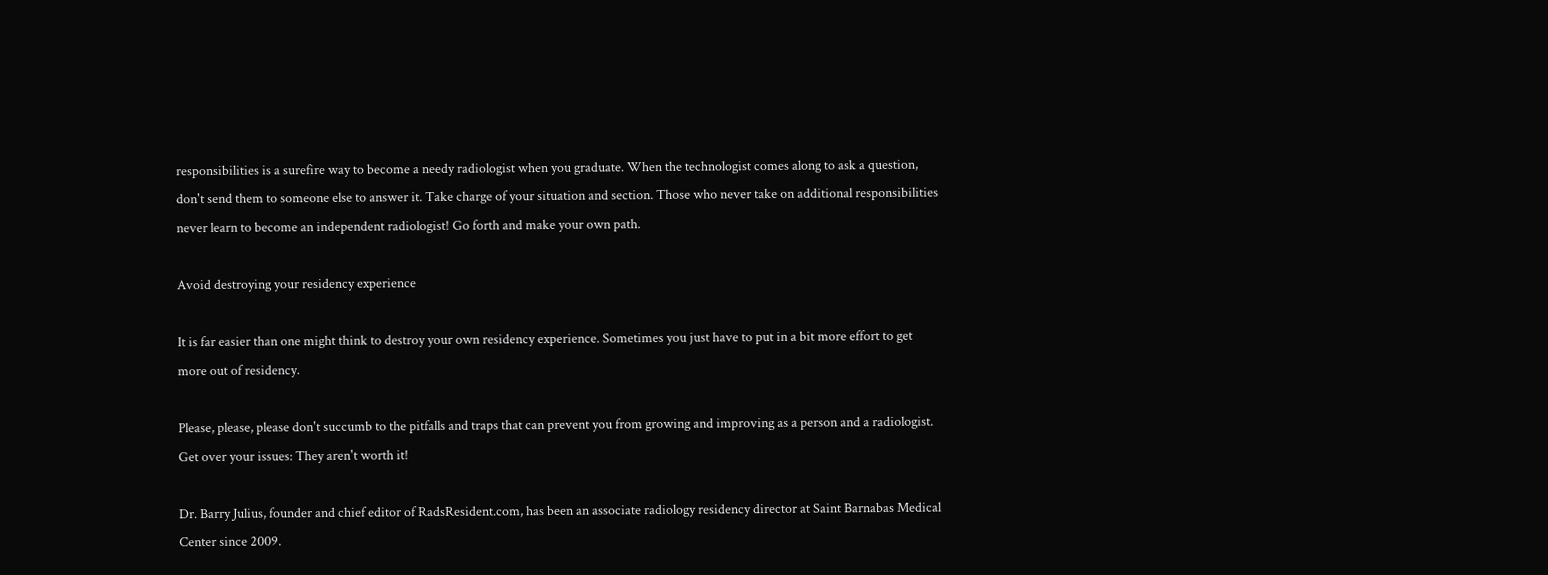responsibilities is a surefire way to become a needy radiologist when you graduate. When the technologist comes along to ask a question, don't send them to someone else to answer it. Take charge of your situation and section. Those who never take on additional responsibilities never learn to become an independent radiologist! Go forth and make your own path.

Avoid destroying your residency experience

It is far easier than one might think to destroy your own residency experience. Sometimes you just have to put in a bit more effort to get more out of residency.

Please, please, please don't succumb to the pitfalls and traps that can prevent you from growing and improving as a person and a radiologist. Get over your issues: They aren't worth it!

Dr. Barry Julius, founder and chief editor of RadsResident.com, has been an associate radiology residency director at Saint Barnabas Medical Center since 2009.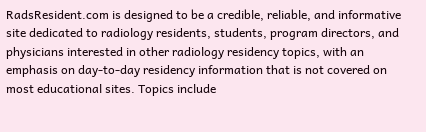RadsResident.com is designed to be a credible, reliable, and informative site dedicated to radiology residents, students, program directors, and physicians interested in other radiology residency topics, with an emphasis on day-to-day residency information that is not covered on most educational sites. Topics include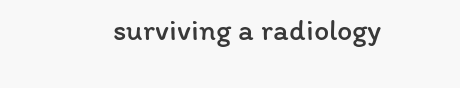surviving a radiology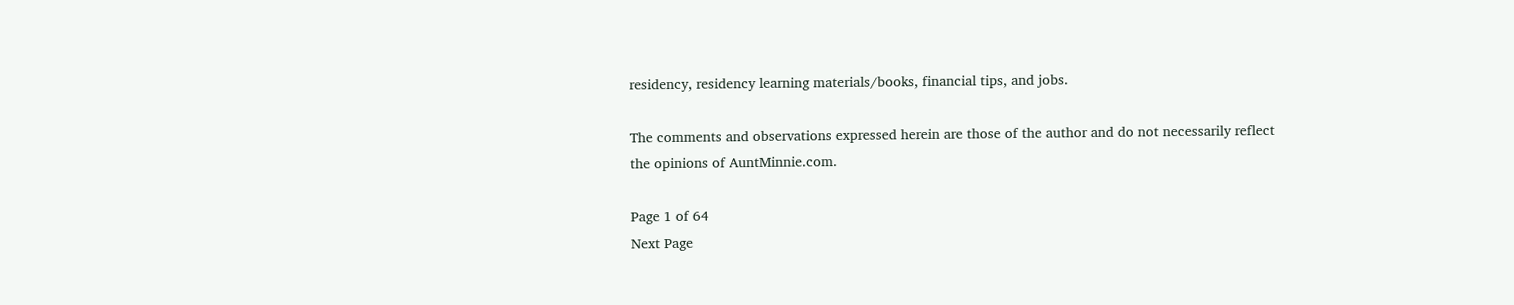residency, residency learning materials/books, financial tips, and jobs.

The comments and observations expressed herein are those of the author and do not necessarily reflect the opinions of AuntMinnie.com.

Page 1 of 64
Next Page